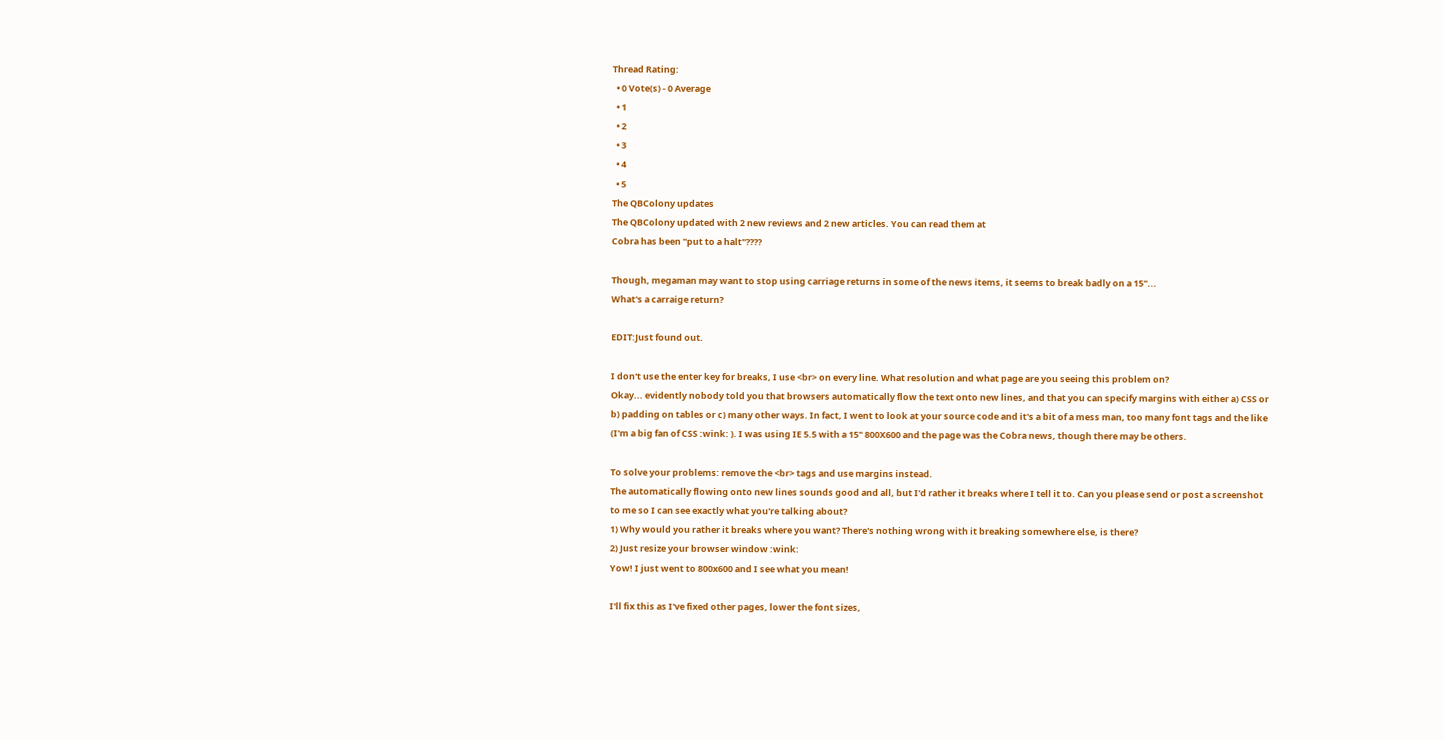Thread Rating:
  • 0 Vote(s) - 0 Average
  • 1
  • 2
  • 3
  • 4
  • 5
The QBColony updates
The QBColony updated with 2 new reviews and 2 new articles. You can read them at
Cobra has been "put to a halt"????

Though, megaman may want to stop using carriage returns in some of the news items, it seems to break badly on a 15"...
What's a carraige return?

EDIT:Just found out.

I don't use the enter key for breaks, I use <br> on every line. What resolution and what page are you seeing this problem on?
Okay... evidently nobody told you that browsers automatically flow the text onto new lines, and that you can specify margins with either a) CSS or b) padding on tables or c) many other ways. In fact, I went to look at your source code and it's a bit of a mess man, too many font tags and the like (I'm a big fan of CSS :wink: ). I was using IE 5.5 with a 15" 800X600 and the page was the Cobra news, though there may be others.

To solve your problems: remove the <br> tags and use margins instead.
The automatically flowing onto new lines sounds good and all, but I'd rather it breaks where I tell it to. Can you please send or post a screenshot to me so I can see exactly what you're talking about?
1) Why would you rather it breaks where you want? There's nothing wrong with it breaking somewhere else, is there?
2) Just resize your browser window :wink:
Yow! I just went to 800x600 and I see what you mean!

I'll fix this as I've fixed other pages, lower the font sizes,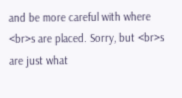and be more careful with where <br>s are placed. Sorry, but <br>s are just what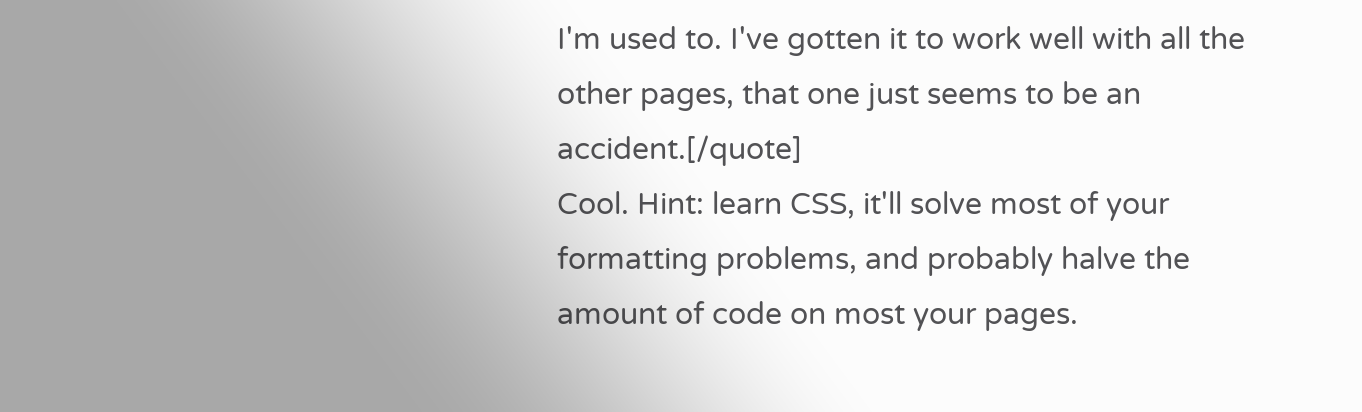I'm used to. I've gotten it to work well with all the other pages, that one just seems to be an accident.[/quote]
Cool. Hint: learn CSS, it'll solve most of your formatting problems, and probably halve the amount of code on most your pages.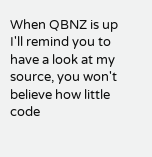When QBNZ is up I'll remind you to have a look at my source, you won't believe how little code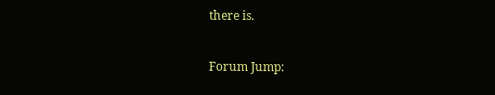there is.

Forum Jump: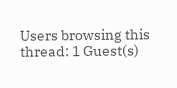Users browsing this thread: 1 Guest(s)